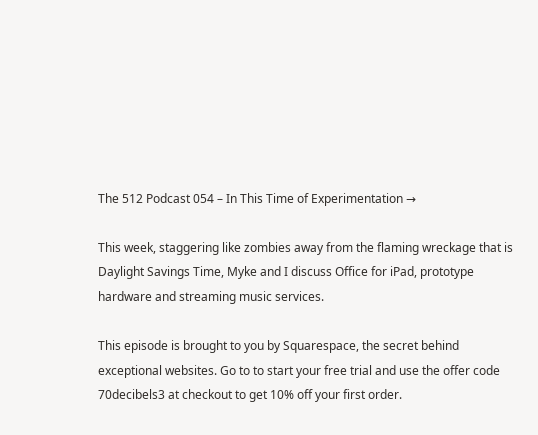The 512 Podcast 054 – In This Time of Experimentation →

This week, staggering like zombies away from the flaming wreckage that is Daylight Savings Time, Myke and I discuss Office for iPad, prototype hardware and streaming music services.

This episode is brought to you by Squarespace, the secret behind exceptional websites. Go to to start your free trial and use the offer code 70decibels3 at checkout to get 10% off your first order.